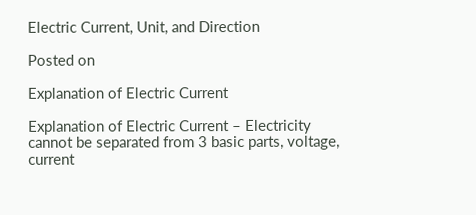Electric Current, Unit, and Direction

Posted on

Explanation of Electric Current

Explanation of Electric Current – Electricity cannot be separated from 3 basic parts, voltage, current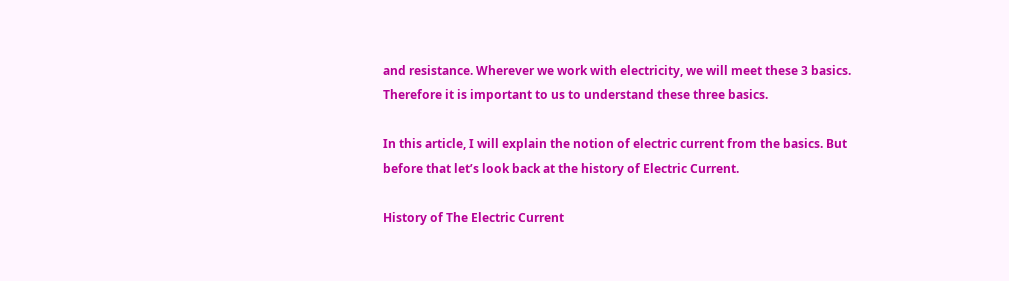and resistance. Wherever we work with electricity, we will meet these 3 basics. Therefore it is important to us to understand these three basics.

In this article, I will explain the notion of electric current from the basics. But before that let’s look back at the history of Electric Current.

History of The Electric Current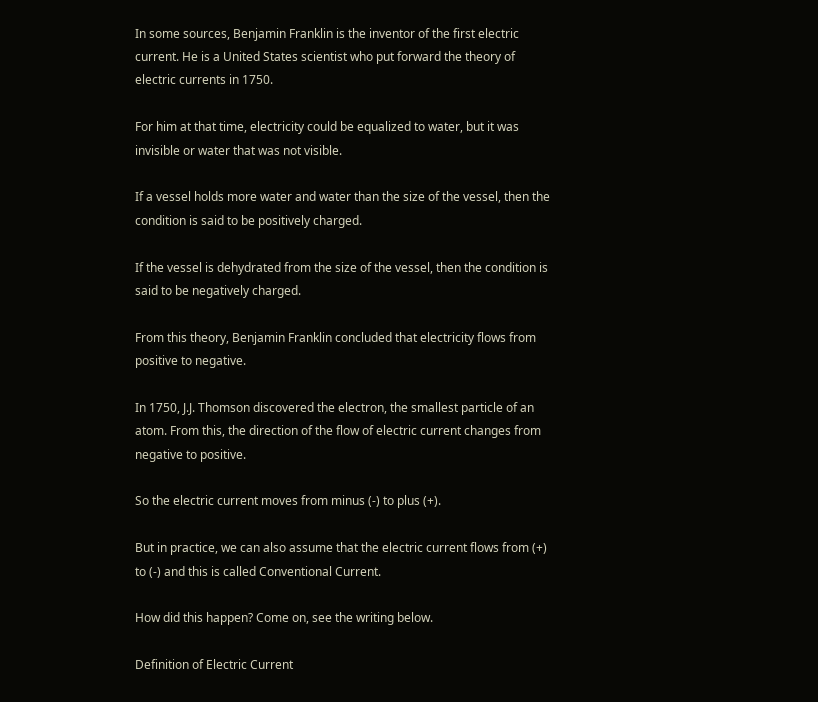In some sources, Benjamin Franklin is the inventor of the first electric current. He is a United States scientist who put forward the theory of electric currents in 1750.

For him at that time, electricity could be equalized to water, but it was invisible or water that was not visible.

If a vessel holds more water and water than the size of the vessel, then the condition is said to be positively charged.

If the vessel is dehydrated from the size of the vessel, then the condition is said to be negatively charged.

From this theory, Benjamin Franklin concluded that electricity flows from positive to negative.

In 1750, J.J. Thomson discovered the electron, the smallest particle of an atom. From this, the direction of the flow of electric current changes from negative to positive.

So the electric current moves from minus (-) to plus (+).

But in practice, we can also assume that the electric current flows from (+) to (-) and this is called Conventional Current.

How did this happen? Come on, see the writing below.

Definition of Electric Current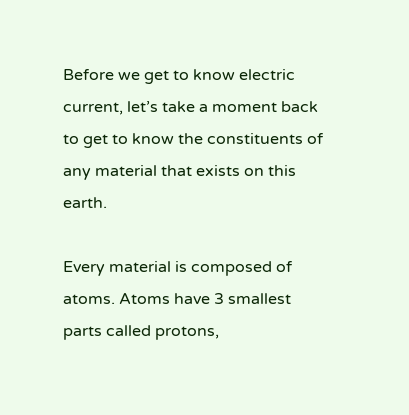Before we get to know electric current, let’s take a moment back to get to know the constituents of any material that exists on this earth.

Every material is composed of atoms. Atoms have 3 smallest parts called protons,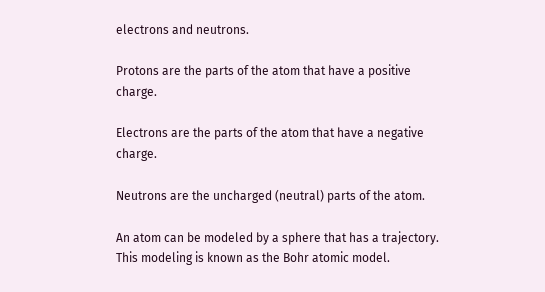electrons and neutrons.

Protons are the parts of the atom that have a positive charge.

Electrons are the parts of the atom that have a negative charge.

Neutrons are the uncharged (neutral) parts of the atom.

An atom can be modeled by a sphere that has a trajectory. This modeling is known as the Bohr atomic model.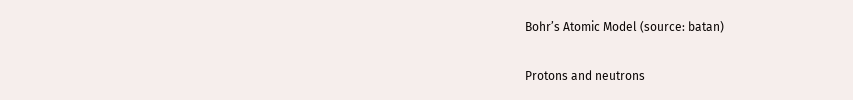Bohr’s Atomic Model (source: batan)

Protons and neutrons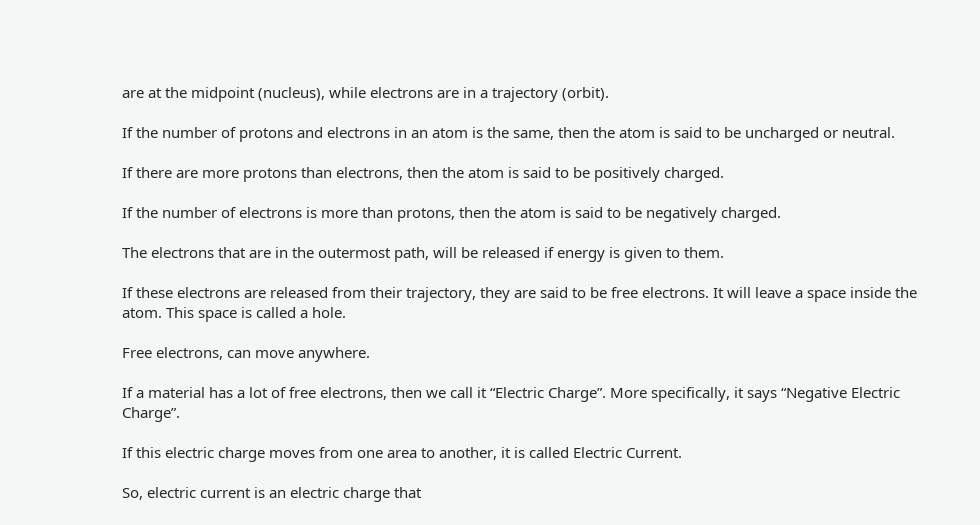are at the midpoint (nucleus), while electrons are in a trajectory (orbit).

If the number of protons and electrons in an atom is the same, then the atom is said to be uncharged or neutral.

If there are more protons than electrons, then the atom is said to be positively charged.

If the number of electrons is more than protons, then the atom is said to be negatively charged.

The electrons that are in the outermost path, will be released if energy is given to them.

If these electrons are released from their trajectory, they are said to be free electrons. It will leave a space inside the atom. This space is called a hole.

Free electrons, can move anywhere.

If a material has a lot of free electrons, then we call it “Electric Charge”. More specifically, it says “Negative Electric Charge”.

If this electric charge moves from one area to another, it is called Electric Current.

So, electric current is an electric charge that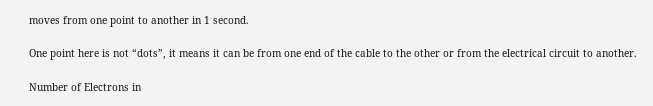moves from one point to another in 1 second.

One point here is not “dots”, it means it can be from one end of the cable to the other or from the electrical circuit to another.

Number of Electrons in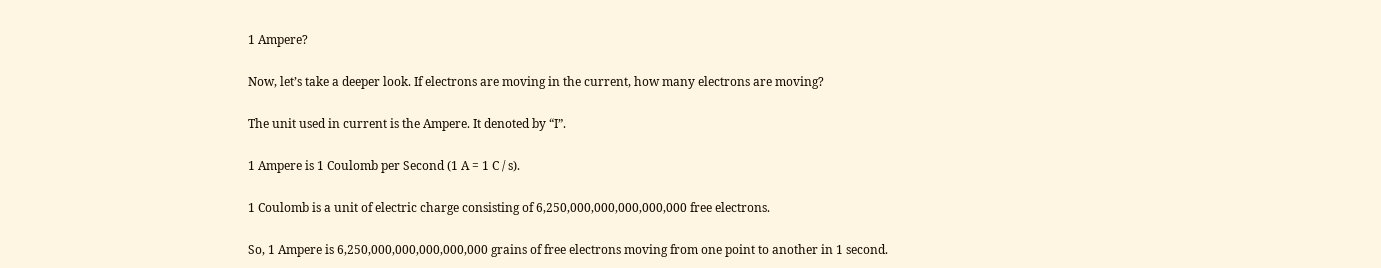1 Ampere?

Now, let’s take a deeper look. If electrons are moving in the current, how many electrons are moving?

The unit used in current is the Ampere. It denoted by “I”.

1 Ampere is 1 Coulomb per Second (1 A = 1 C / s).

1 Coulomb is a unit of electric charge consisting of 6,250,000,000,000,000,000 free electrons.

So, 1 Ampere is 6,250,000,000,000,000,000 grains of free electrons moving from one point to another in 1 second.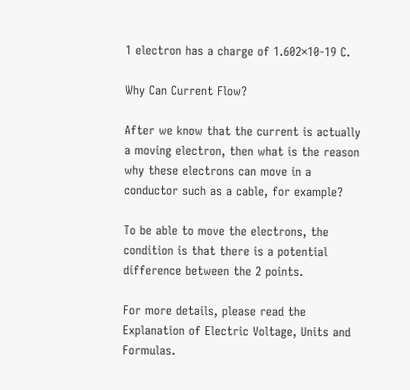1 electron has a charge of 1.602×10-19 C.

Why Can Current Flow?

After we know that the current is actually a moving electron, then what is the reason why these electrons can move in a conductor such as a cable, for example?

To be able to move the electrons, the condition is that there is a potential difference between the 2 points.

For more details, please read the Explanation of Electric Voltage, Units and Formulas.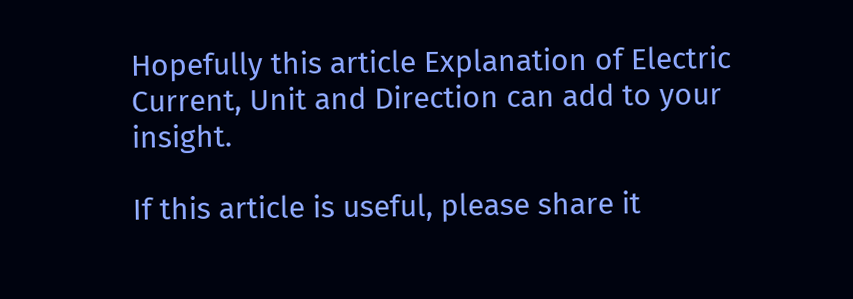Hopefully this article Explanation of Electric Current, Unit and Direction can add to your insight.

If this article is useful, please share it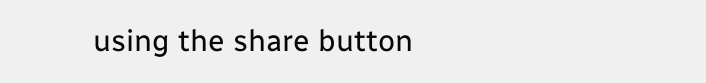using the share button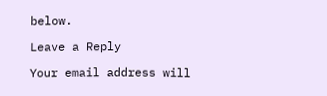below.

Leave a Reply

Your email address will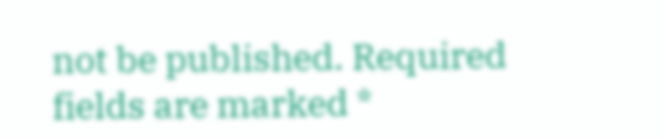not be published. Required fields are marked *